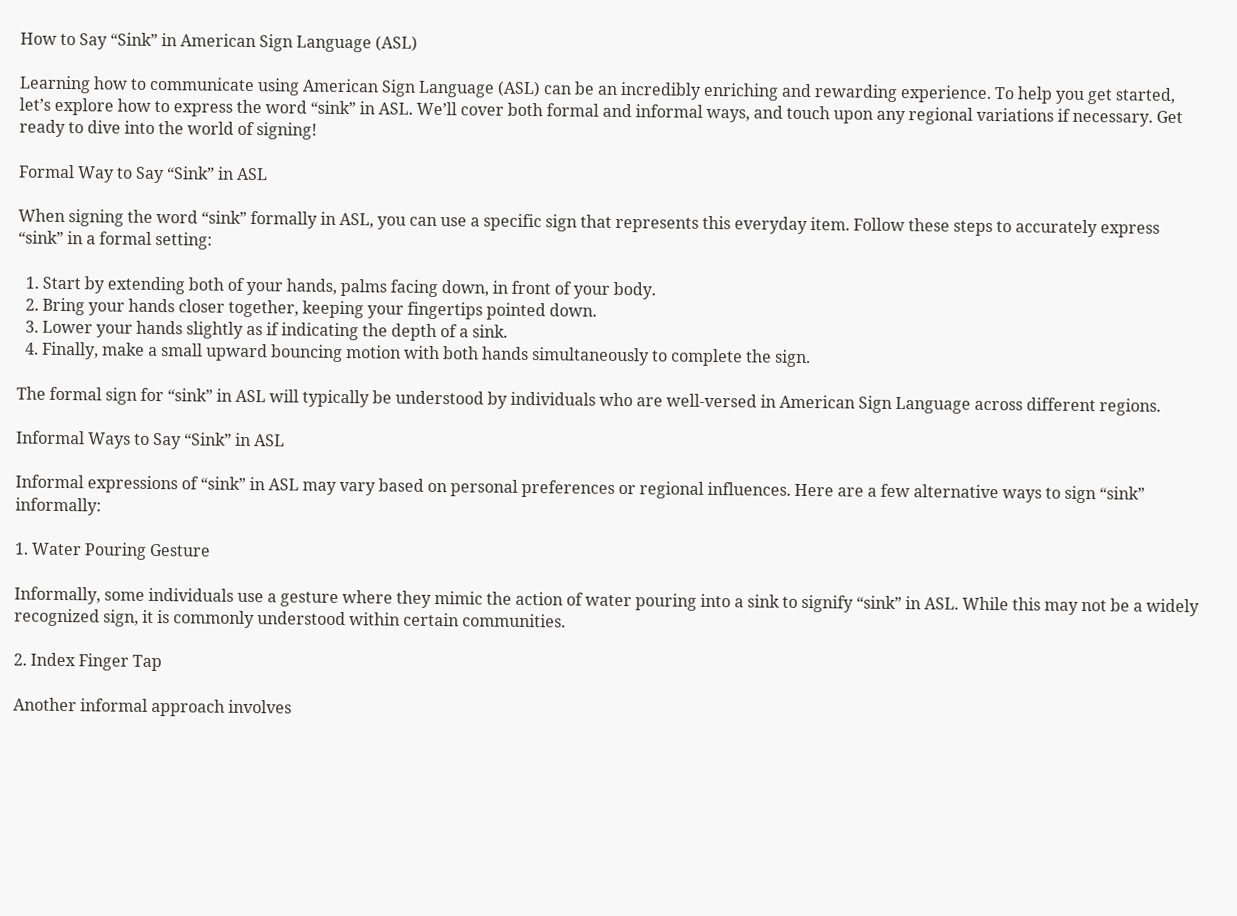How to Say “Sink” in American Sign Language (ASL)

Learning how to communicate using American Sign Language (ASL) can be an incredibly enriching and rewarding experience. To help you get started, let’s explore how to express the word “sink” in ASL. We’ll cover both formal and informal ways, and touch upon any regional variations if necessary. Get ready to dive into the world of signing!

Formal Way to Say “Sink” in ASL

When signing the word “sink” formally in ASL, you can use a specific sign that represents this everyday item. Follow these steps to accurately express “sink” in a formal setting:

  1. Start by extending both of your hands, palms facing down, in front of your body.
  2. Bring your hands closer together, keeping your fingertips pointed down.
  3. Lower your hands slightly as if indicating the depth of a sink.
  4. Finally, make a small upward bouncing motion with both hands simultaneously to complete the sign.

The formal sign for “sink” in ASL will typically be understood by individuals who are well-versed in American Sign Language across different regions.

Informal Ways to Say “Sink” in ASL

Informal expressions of “sink” in ASL may vary based on personal preferences or regional influences. Here are a few alternative ways to sign “sink” informally:

1. Water Pouring Gesture

Informally, some individuals use a gesture where they mimic the action of water pouring into a sink to signify “sink” in ASL. While this may not be a widely recognized sign, it is commonly understood within certain communities.

2. Index Finger Tap

Another informal approach involves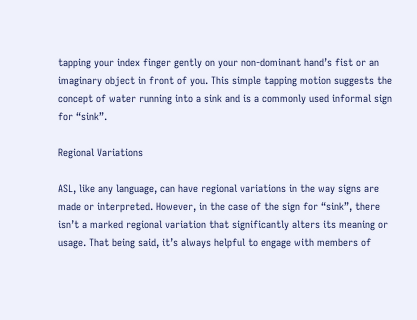tapping your index finger gently on your non-dominant hand’s fist or an imaginary object in front of you. This simple tapping motion suggests the concept of water running into a sink and is a commonly used informal sign for “sink”.

Regional Variations

ASL, like any language, can have regional variations in the way signs are made or interpreted. However, in the case of the sign for “sink”, there isn’t a marked regional variation that significantly alters its meaning or usage. That being said, it’s always helpful to engage with members of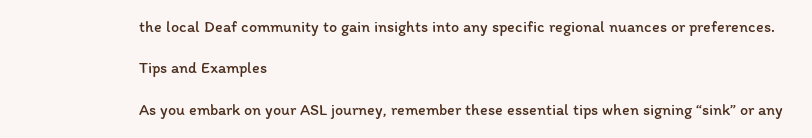the local Deaf community to gain insights into any specific regional nuances or preferences.

Tips and Examples

As you embark on your ASL journey, remember these essential tips when signing “sink” or any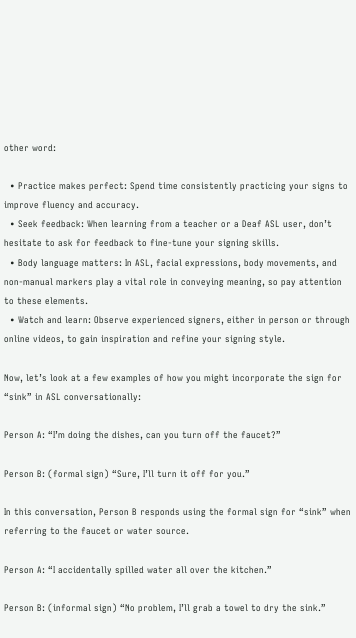other word:

  • Practice makes perfect: Spend time consistently practicing your signs to improve fluency and accuracy.
  • Seek feedback: When learning from a teacher or a Deaf ASL user, don’t hesitate to ask for feedback to fine-tune your signing skills.
  • Body language matters: In ASL, facial expressions, body movements, and non-manual markers play a vital role in conveying meaning, so pay attention to these elements.
  • Watch and learn: Observe experienced signers, either in person or through online videos, to gain inspiration and refine your signing style.

Now, let’s look at a few examples of how you might incorporate the sign for “sink” in ASL conversationally:

Person A: “I’m doing the dishes, can you turn off the faucet?”

Person B: (formal sign) “Sure, I’ll turn it off for you.”

In this conversation, Person B responds using the formal sign for “sink” when referring to the faucet or water source.

Person A: “I accidentally spilled water all over the kitchen.”

Person B: (informal sign) “No problem, I’ll grab a towel to dry the sink.”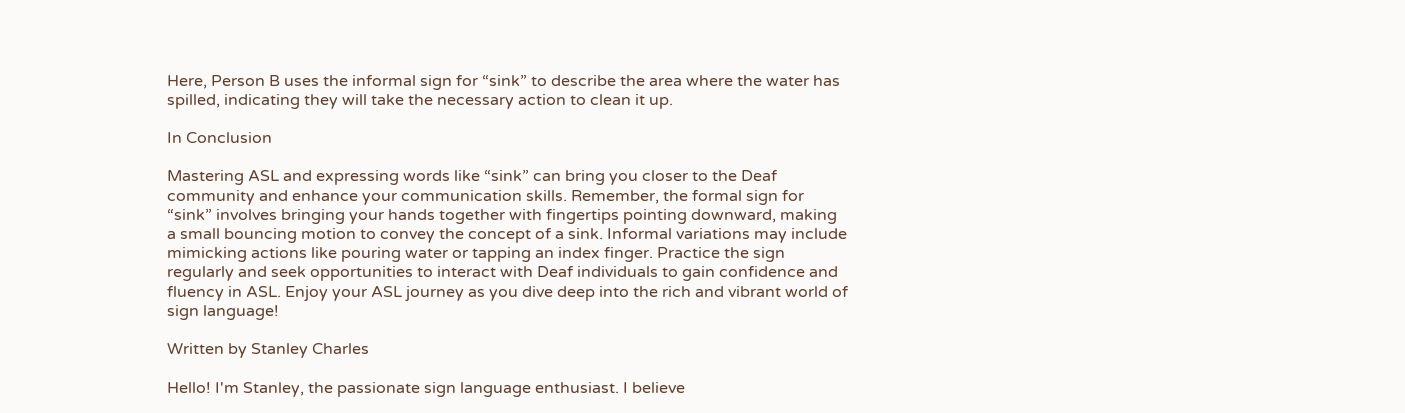Here, Person B uses the informal sign for “sink” to describe the area where the water has spilled, indicating they will take the necessary action to clean it up.

In Conclusion

Mastering ASL and expressing words like “sink” can bring you closer to the Deaf community and enhance your communication skills. Remember, the formal sign for “sink” involves bringing your hands together with fingertips pointing downward, making a small bouncing motion to convey the concept of a sink. Informal variations may include mimicking actions like pouring water or tapping an index finger. Practice the sign regularly and seek opportunities to interact with Deaf individuals to gain confidence and fluency in ASL. Enjoy your ASL journey as you dive deep into the rich and vibrant world of sign language!

Written by Stanley Charles

Hello! I'm Stanley, the passionate sign language enthusiast. I believe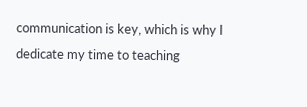communication is key, which is why I dedicate my time to teaching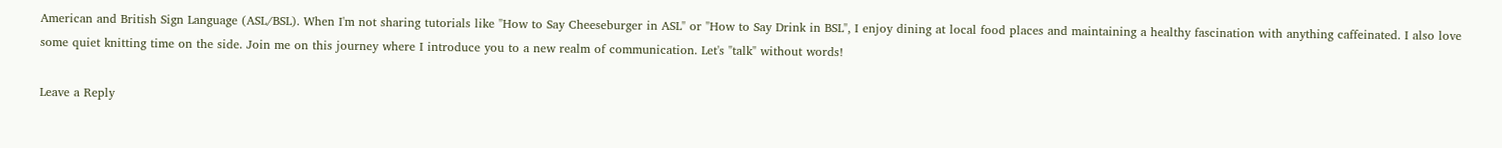American and British Sign Language (ASL/BSL). When I'm not sharing tutorials like "How to Say Cheeseburger in ASL" or "How to Say Drink in BSL", I enjoy dining at local food places and maintaining a healthy fascination with anything caffeinated. I also love some quiet knitting time on the side. Join me on this journey where I introduce you to a new realm of communication. Let's "talk" without words!

Leave a Reply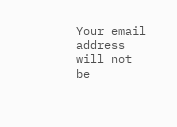Your email address will not be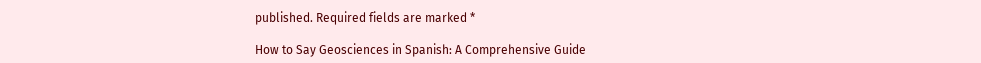published. Required fields are marked *

How to Say Geosciences in Spanish: A Comprehensive Guide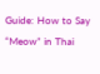Guide: How to Say “Meow” in Thai